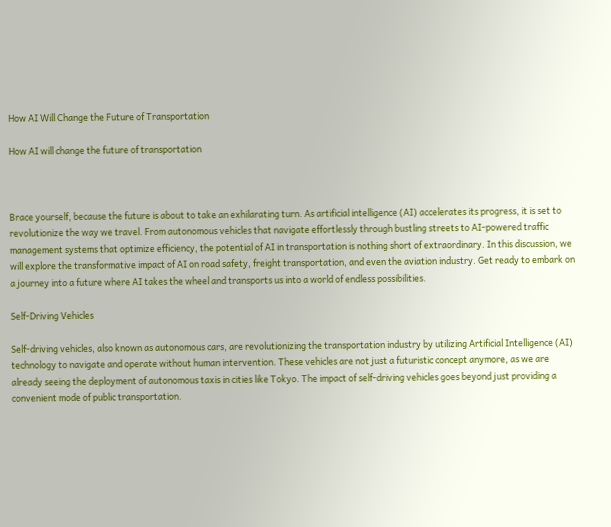How AI Will Change the Future of Transportation

How AI will change the future of transportation



Brace yourself, because the future is about to take an exhilarating turn. As artificial intelligence (AI) accelerates its progress, it is set to revolutionize the way we travel. From autonomous vehicles that navigate effortlessly through bustling streets to AI-powered traffic management systems that optimize efficiency, the potential of AI in transportation is nothing short of extraordinary. In this discussion, we will explore the transformative impact of AI on road safety, freight transportation, and even the aviation industry. Get ready to embark on a journey into a future where AI takes the wheel and transports us into a world of endless possibilities.

Self-Driving Vehicles

Self-driving vehicles, also known as autonomous cars, are revolutionizing the transportation industry by utilizing Artificial Intelligence (AI) technology to navigate and operate without human intervention. These vehicles are not just a futuristic concept anymore, as we are already seeing the deployment of autonomous taxis in cities like Tokyo. The impact of self-driving vehicles goes beyond just providing a convenient mode of public transportation.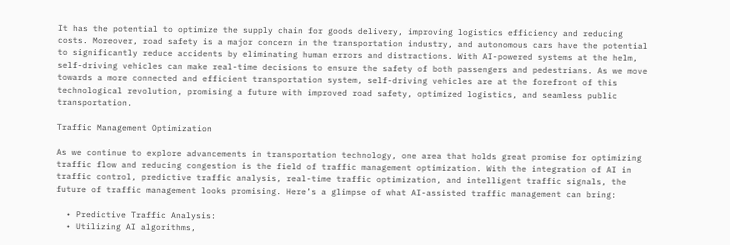It has the potential to optimize the supply chain for goods delivery, improving logistics efficiency and reducing costs. Moreover, road safety is a major concern in the transportation industry, and autonomous cars have the potential to significantly reduce accidents by eliminating human errors and distractions. With AI-powered systems at the helm, self-driving vehicles can make real-time decisions to ensure the safety of both passengers and pedestrians. As we move towards a more connected and efficient transportation system, self-driving vehicles are at the forefront of this technological revolution, promising a future with improved road safety, optimized logistics, and seamless public transportation.

Traffic Management Optimization

As we continue to explore advancements in transportation technology, one area that holds great promise for optimizing traffic flow and reducing congestion is the field of traffic management optimization. With the integration of AI in traffic control, predictive traffic analysis, real-time traffic optimization, and intelligent traffic signals, the future of traffic management looks promising. Here’s a glimpse of what AI-assisted traffic management can bring:

  • Predictive Traffic Analysis:
  • Utilizing AI algorithms,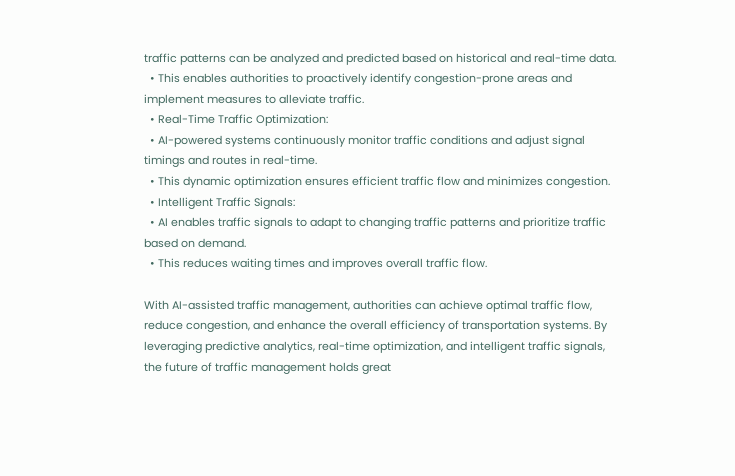traffic patterns can be analyzed and predicted based on historical and real-time data.
  • This enables authorities to proactively identify congestion-prone areas and implement measures to alleviate traffic.
  • Real-Time Traffic Optimization:
  • AI-powered systems continuously monitor traffic conditions and adjust signal timings and routes in real-time.
  • This dynamic optimization ensures efficient traffic flow and minimizes congestion.
  • Intelligent Traffic Signals:
  • AI enables traffic signals to adapt to changing traffic patterns and prioritize traffic based on demand.
  • This reduces waiting times and improves overall traffic flow.

With AI-assisted traffic management, authorities can achieve optimal traffic flow, reduce congestion, and enhance the overall efficiency of transportation systems. By leveraging predictive analytics, real-time optimization, and intelligent traffic signals, the future of traffic management holds great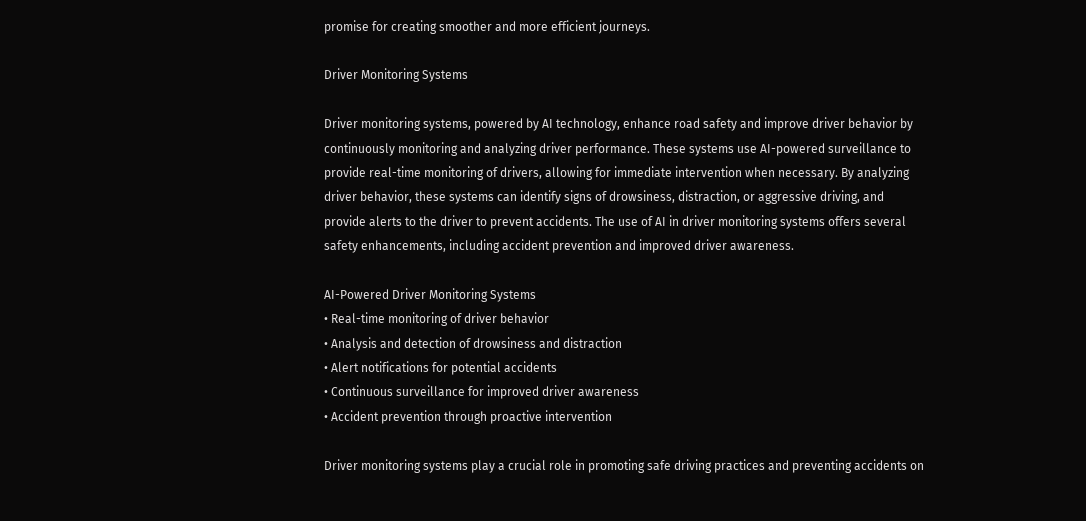promise for creating smoother and more efficient journeys.

Driver Monitoring Systems

Driver monitoring systems, powered by AI technology, enhance road safety and improve driver behavior by continuously monitoring and analyzing driver performance. These systems use AI-powered surveillance to provide real-time monitoring of drivers, allowing for immediate intervention when necessary. By analyzing driver behavior, these systems can identify signs of drowsiness, distraction, or aggressive driving, and provide alerts to the driver to prevent accidents. The use of AI in driver monitoring systems offers several safety enhancements, including accident prevention and improved driver awareness.

AI-Powered Driver Monitoring Systems
• Real-time monitoring of driver behavior
• Analysis and detection of drowsiness and distraction
• Alert notifications for potential accidents
• Continuous surveillance for improved driver awareness
• Accident prevention through proactive intervention

Driver monitoring systems play a crucial role in promoting safe driving practices and preventing accidents on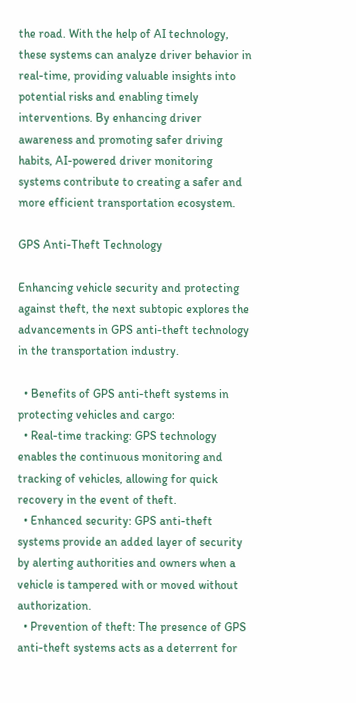the road. With the help of AI technology, these systems can analyze driver behavior in real-time, providing valuable insights into potential risks and enabling timely interventions. By enhancing driver awareness and promoting safer driving habits, AI-powered driver monitoring systems contribute to creating a safer and more efficient transportation ecosystem.

GPS Anti-Theft Technology

Enhancing vehicle security and protecting against theft, the next subtopic explores the advancements in GPS anti-theft technology in the transportation industry.

  • Benefits of GPS anti-theft systems in protecting vehicles and cargo:
  • Real-time tracking: GPS technology enables the continuous monitoring and tracking of vehicles, allowing for quick recovery in the event of theft.
  • Enhanced security: GPS anti-theft systems provide an added layer of security by alerting authorities and owners when a vehicle is tampered with or moved without authorization.
  • Prevention of theft: The presence of GPS anti-theft systems acts as a deterrent for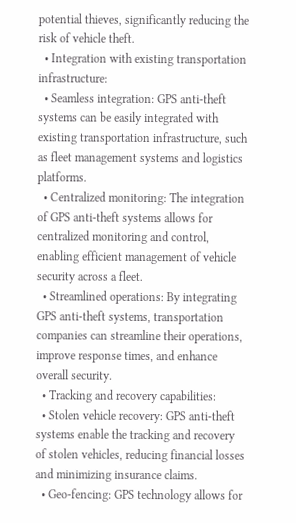potential thieves, significantly reducing the risk of vehicle theft.
  • Integration with existing transportation infrastructure:
  • Seamless integration: GPS anti-theft systems can be easily integrated with existing transportation infrastructure, such as fleet management systems and logistics platforms.
  • Centralized monitoring: The integration of GPS anti-theft systems allows for centralized monitoring and control, enabling efficient management of vehicle security across a fleet.
  • Streamlined operations: By integrating GPS anti-theft systems, transportation companies can streamline their operations, improve response times, and enhance overall security.
  • Tracking and recovery capabilities:
  • Stolen vehicle recovery: GPS anti-theft systems enable the tracking and recovery of stolen vehicles, reducing financial losses and minimizing insurance claims.
  • Geo-fencing: GPS technology allows for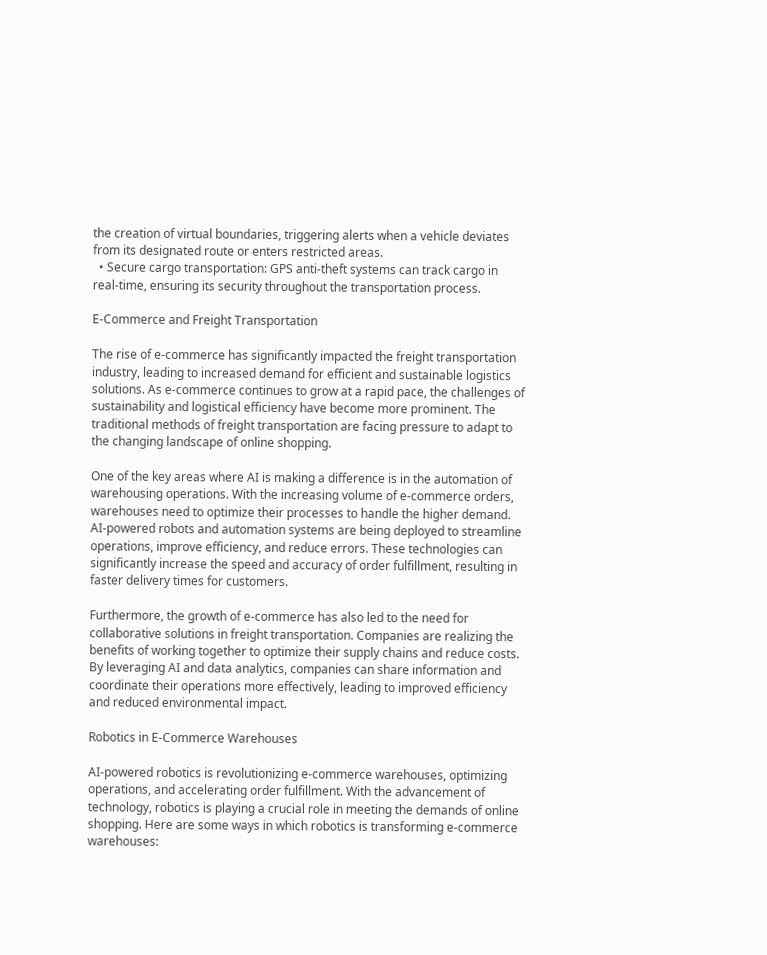the creation of virtual boundaries, triggering alerts when a vehicle deviates from its designated route or enters restricted areas.
  • Secure cargo transportation: GPS anti-theft systems can track cargo in real-time, ensuring its security throughout the transportation process.

E-Commerce and Freight Transportation

The rise of e-commerce has significantly impacted the freight transportation industry, leading to increased demand for efficient and sustainable logistics solutions. As e-commerce continues to grow at a rapid pace, the challenges of sustainability and logistical efficiency have become more prominent. The traditional methods of freight transportation are facing pressure to adapt to the changing landscape of online shopping.

One of the key areas where AI is making a difference is in the automation of warehousing operations. With the increasing volume of e-commerce orders, warehouses need to optimize their processes to handle the higher demand. AI-powered robots and automation systems are being deployed to streamline operations, improve efficiency, and reduce errors. These technologies can significantly increase the speed and accuracy of order fulfillment, resulting in faster delivery times for customers.

Furthermore, the growth of e-commerce has also led to the need for collaborative solutions in freight transportation. Companies are realizing the benefits of working together to optimize their supply chains and reduce costs. By leveraging AI and data analytics, companies can share information and coordinate their operations more effectively, leading to improved efficiency and reduced environmental impact.

Robotics in E-Commerce Warehouses

AI-powered robotics is revolutionizing e-commerce warehouses, optimizing operations, and accelerating order fulfillment. With the advancement of technology, robotics is playing a crucial role in meeting the demands of online shopping. Here are some ways in which robotics is transforming e-commerce warehouses: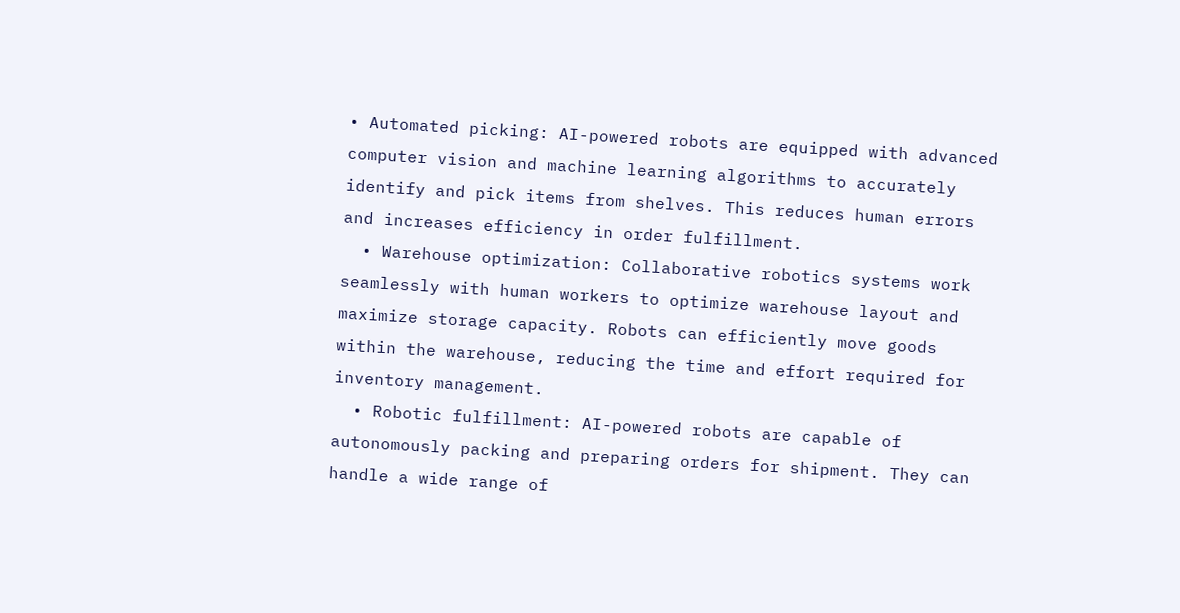• Automated picking: AI-powered robots are equipped with advanced computer vision and machine learning algorithms to accurately identify and pick items from shelves. This reduces human errors and increases efficiency in order fulfillment.
  • Warehouse optimization: Collaborative robotics systems work seamlessly with human workers to optimize warehouse layout and maximize storage capacity. Robots can efficiently move goods within the warehouse, reducing the time and effort required for inventory management.
  • Robotic fulfillment: AI-powered robots are capable of autonomously packing and preparing orders for shipment. They can handle a wide range of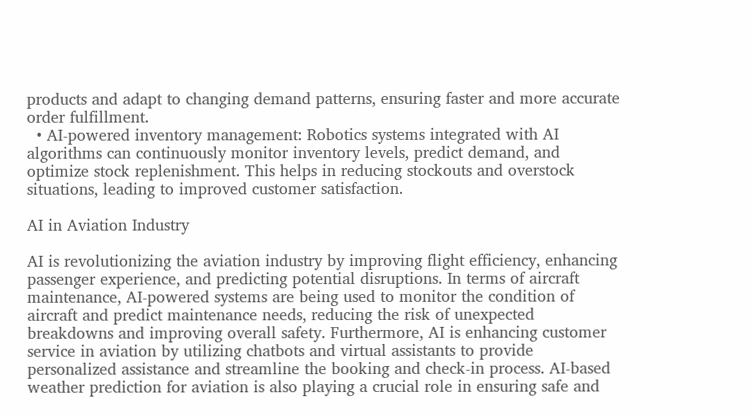products and adapt to changing demand patterns, ensuring faster and more accurate order fulfillment.
  • AI-powered inventory management: Robotics systems integrated with AI algorithms can continuously monitor inventory levels, predict demand, and optimize stock replenishment. This helps in reducing stockouts and overstock situations, leading to improved customer satisfaction.

AI in Aviation Industry

AI is revolutionizing the aviation industry by improving flight efficiency, enhancing passenger experience, and predicting potential disruptions. In terms of aircraft maintenance, AI-powered systems are being used to monitor the condition of aircraft and predict maintenance needs, reducing the risk of unexpected breakdowns and improving overall safety. Furthermore, AI is enhancing customer service in aviation by utilizing chatbots and virtual assistants to provide personalized assistance and streamline the booking and check-in process. AI-based weather prediction for aviation is also playing a crucial role in ensuring safe and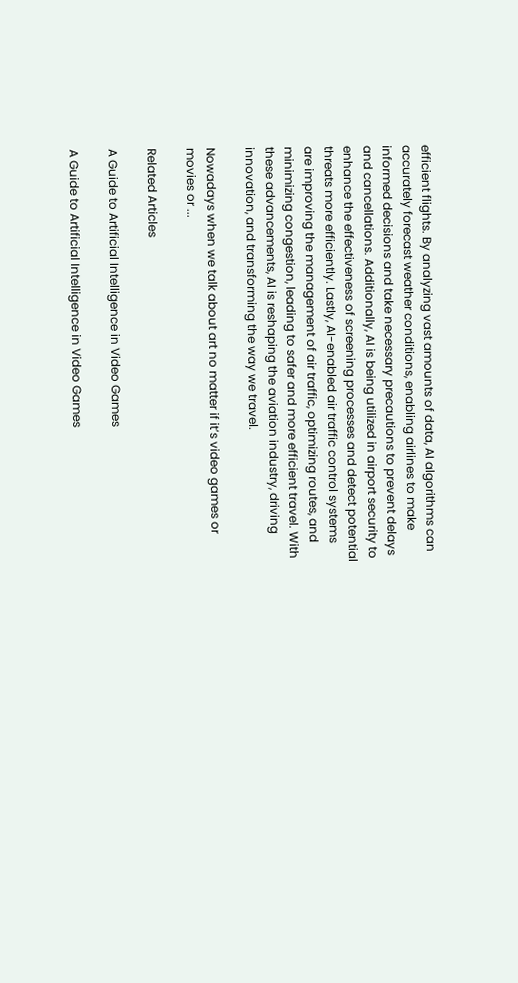efficient flights. By analyzing vast amounts of data, AI algorithms can accurately forecast weather conditions, enabling airlines to make informed decisions and take necessary precautions to prevent delays and cancellations. Additionally, AI is being utilized in airport security to enhance the effectiveness of screening processes and detect potential threats more efficiently. Lastly, AI-enabled air traffic control systems are improving the management of air traffic, optimizing routes, and minimizing congestion, leading to safer and more efficient travel. With these advancements, AI is reshaping the aviation industry, driving innovation, and transforming the way we travel.

Nowadays when we talk about art no matter if it’s video games or movies or ...

Related Articles

A Guide to Artificial Intelligence in Video Games

A Guide to Artificial Intelligence in Video Games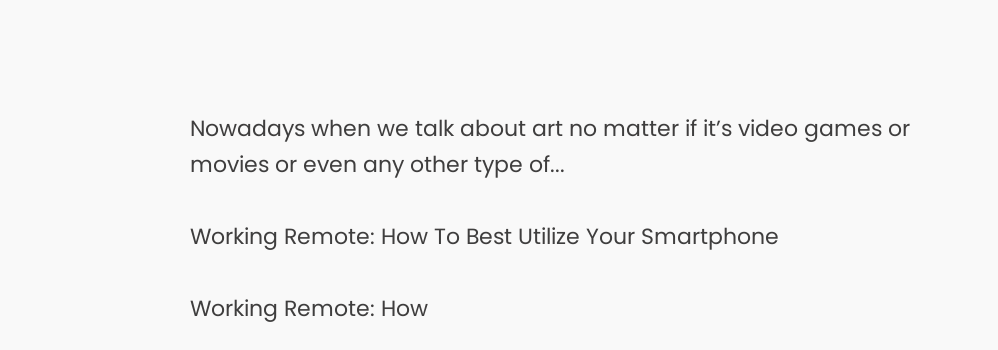Nowadays when we talk about art no matter if it’s video games or movies or even any other type of...

Working Remote: How To Best Utilize Your Smartphone

Working Remote: How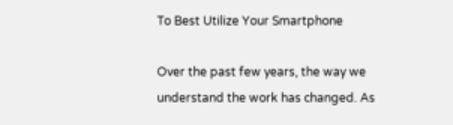To Best Utilize Your Smartphone

Over the past few years, the way we understand the work has changed. As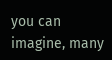you can imagine, many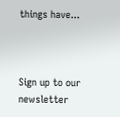things have...



Sign up to our newsletter